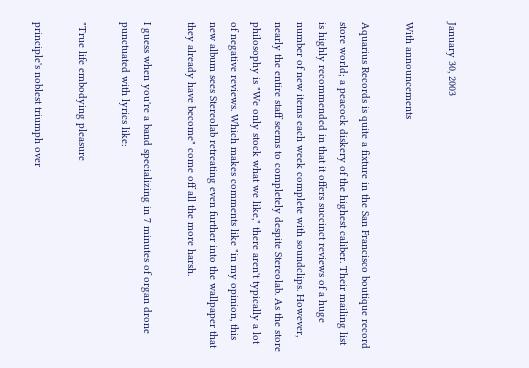January 30, 2003

With announcements

Aquarius Records is quite a fixture in the San Francisco boutique record store world; a peacock diskery of the highest caliber. Their mailing list is highly recommended in that it offers succinct reviews of a huge number of new items each week complete with soundclips. However, nearly the entire staff seems to completely despite Stereolab. As the store philosophy is "We only stock what we like," there aren't typically a lot of negative reviews. Which makes comments like "in my opinion, this new album sees Stereolab retreating even further into the wallpaper that they already have become" come off all the more harsh.

I guess when you're a band specializing in 7 minutes of organ drone punctuated with lyrics like:

"True life embodying pleasure

principle's noblest triumph over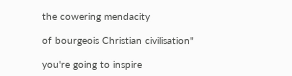the cowering mendacity

of bourgeois Christian civilisation"

you're going to inspire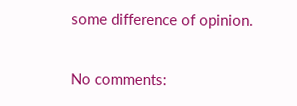some difference of opinion.

No comments: